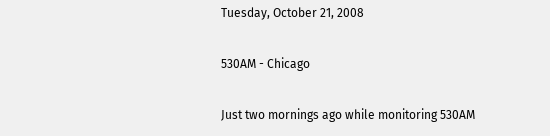Tuesday, October 21, 2008

530AM - Chicago

Just two mornings ago while monitoring 530AM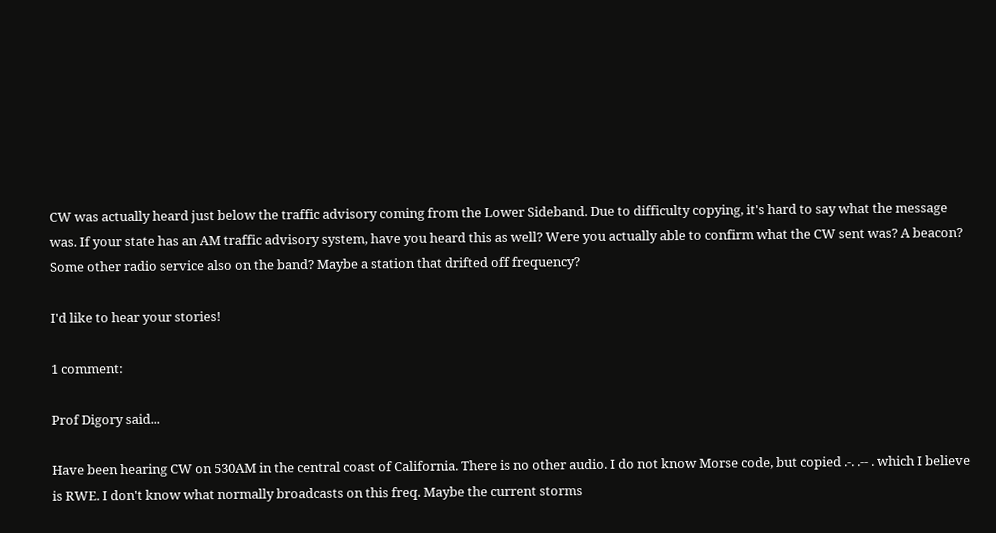CW was actually heard just below the traffic advisory coming from the Lower Sideband. Due to difficulty copying, it's hard to say what the message was. If your state has an AM traffic advisory system, have you heard this as well? Were you actually able to confirm what the CW sent was? A beacon? Some other radio service also on the band? Maybe a station that drifted off frequency?

I'd like to hear your stories!

1 comment:

Prof Digory said...

Have been hearing CW on 530AM in the central coast of California. There is no other audio. I do not know Morse code, but copied .-. .-- . which I believe is RWE. I don't know what normally broadcasts on this freq. Maybe the current storms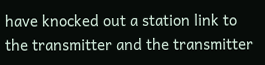have knocked out a station link to the transmitter and the transmitter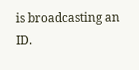is broadcasting an ID.